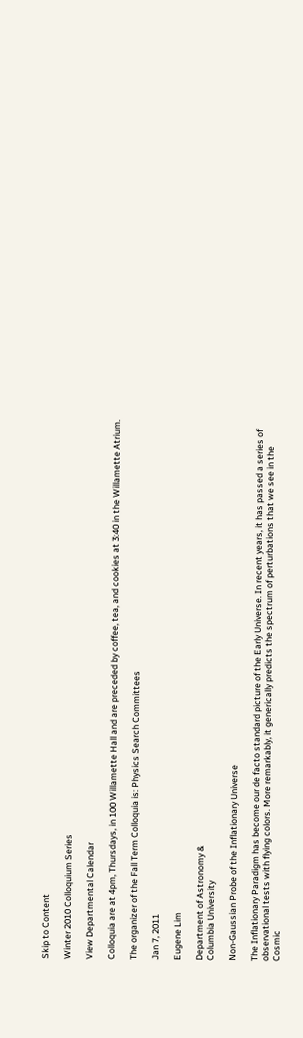Skip to Content

Winter 2010 Colloquium Series

View Departmental Calendar

Colloquia are at 4pm, Thursdays, in 100 Willamette Hall and are preceded by coffee, tea, and cookies at 3:40 in the Willamette Atrium.

The organizer of the Fall Term Colloquia is: Physics Search Committees

Jan 7, 2011

Eugene Lim

Department of Astronomy &
Columbia University

Non-Gaussian Probe of the Inflationary Universe

The Inflationary Paradigm has become our de facto standard picture of the Early Universe. In recent years, it has passed a series of observational tests with flying colors. More remarkably, it generically predicts the spectrum of perturbations that we see in the Cosmic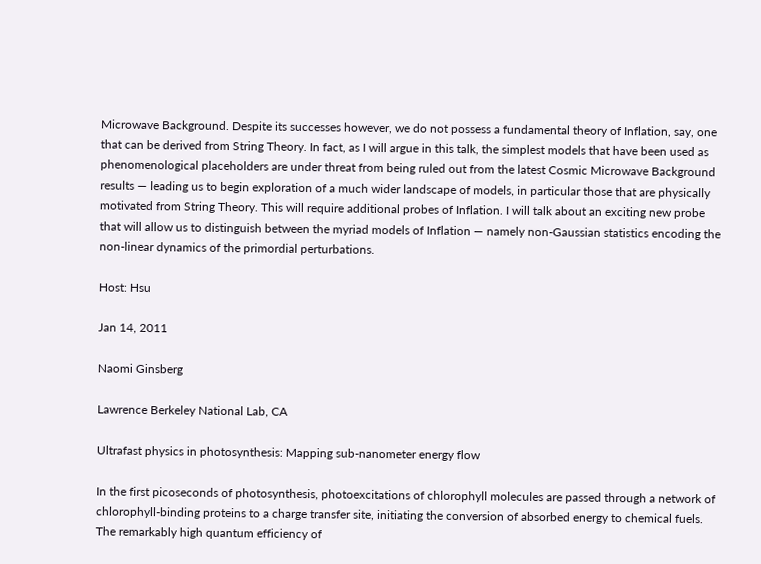Microwave Background. Despite its successes however, we do not possess a fundamental theory of Inflation, say, one that can be derived from String Theory. In fact, as I will argue in this talk, the simplest models that have been used as phenomenological placeholders are under threat from being ruled out from the latest Cosmic Microwave Background results — leading us to begin exploration of a much wider landscape of models, in particular those that are physically motivated from String Theory. This will require additional probes of Inflation. I will talk about an exciting new probe that will allow us to distinguish between the myriad models of Inflation — namely non-Gaussian statistics encoding the non-linear dynamics of the primordial perturbations.

Host: Hsu

Jan 14, 2011

Naomi Ginsberg

Lawrence Berkeley National Lab, CA

Ultrafast physics in photosynthesis: Mapping sub-nanometer energy flow

In the first picoseconds of photosynthesis, photoexcitations of chlorophyll molecules are passed through a network of chlorophyll-binding proteins to a charge transfer site, initiating the conversion of absorbed energy to chemical fuels. The remarkably high quantum efficiency of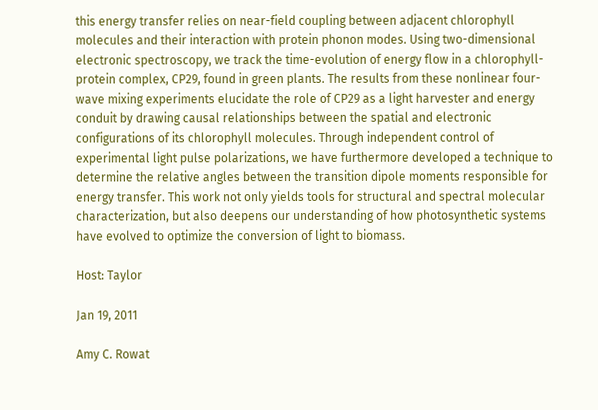this energy transfer relies on near-field coupling between adjacent chlorophyll molecules and their interaction with protein phonon modes. Using two-dimensional electronic spectroscopy, we track the time-evolution of energy flow in a chlorophyll-protein complex, CP29, found in green plants. The results from these nonlinear four-wave mixing experiments elucidate the role of CP29 as a light harvester and energy conduit by drawing causal relationships between the spatial and electronic configurations of its chlorophyll molecules. Through independent control of experimental light pulse polarizations, we have furthermore developed a technique to determine the relative angles between the transition dipole moments responsible for energy transfer. This work not only yields tools for structural and spectral molecular characterization, but also deepens our understanding of how photosynthetic systems have evolved to optimize the conversion of light to biomass.

Host: Taylor

Jan 19, 2011

Amy C. Rowat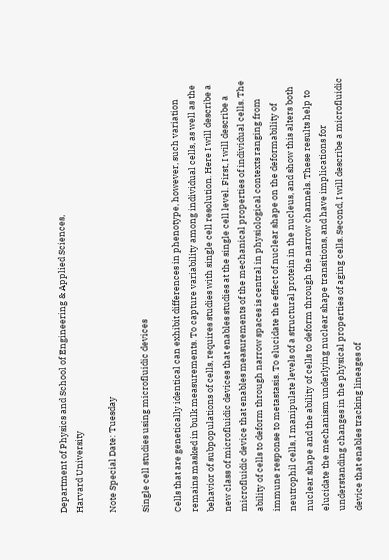Department of Physics and School of Engineering & Applied Sciences,
Harvard University

Note Special Date: Tuesday

Single cell studies using microfluidic devices

Cells that are genetically identical can exhibit differences in phenotype, however, such variation remains masked in bulk measurements. To capture variability among individual cells, as well as the behavior of subpopulations of cells, requires studies with single cell resolution. Here I will describe a new class of microfluidic devices that enables studies at the single cell level. First, I will describe a microfluidic device that enables measurements of the mechanical properties of individual cells. The ability of cells to deform through narrow spaces is central in physiological contexts ranging from immune response to metastasis. To elucidate the effect of nuclear shape on the deformability of neutrophil cells, I manipulate levels of a structural protein in the nucleus, and show this alters both nuclear shape and the ability of cells to deform through the narrow channels. These results help to elucidate the mechanism underlying nuclear shape transitions, and have implications for understanding changes in the physical properties of aging cells. Second, I will describe a microfluidic device that enables tracking lineages of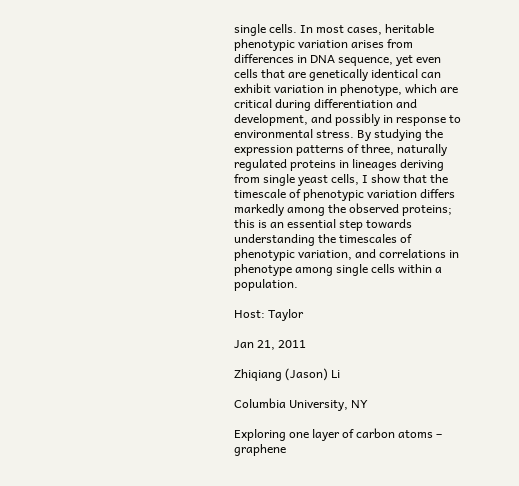single cells. In most cases, heritable phenotypic variation arises from differences in DNA sequence, yet even cells that are genetically identical can exhibit variation in phenotype, which are critical during differentiation and development, and possibly in response to environmental stress. By studying the expression patterns of three, naturally regulated proteins in lineages deriving from single yeast cells, I show that the timescale of phenotypic variation differs markedly among the observed proteins; this is an essential step towards understanding the timescales of phenotypic variation, and correlations in phenotype among single cells within a population.

Host: Taylor

Jan 21, 2011

Zhiqiang (Jason) Li

Columbia University, NY

Exploring one layer of carbon atoms – graphene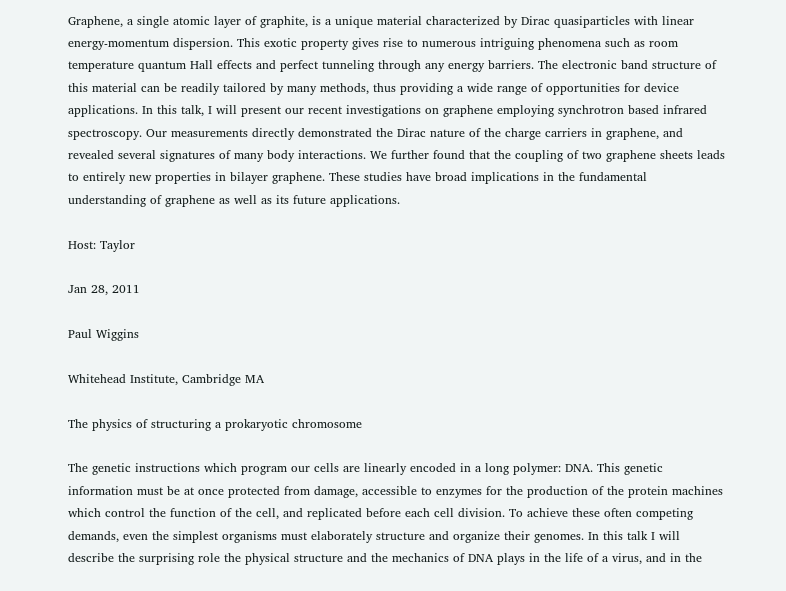Graphene, a single atomic layer of graphite, is a unique material characterized by Dirac quasiparticles with linear energy-momentum dispersion. This exotic property gives rise to numerous intriguing phenomena such as room temperature quantum Hall effects and perfect tunneling through any energy barriers. The electronic band structure of this material can be readily tailored by many methods, thus providing a wide range of opportunities for device applications. In this talk, I will present our recent investigations on graphene employing synchrotron based infrared spectroscopy. Our measurements directly demonstrated the Dirac nature of the charge carriers in graphene, and revealed several signatures of many body interactions. We further found that the coupling of two graphene sheets leads to entirely new properties in bilayer graphene. These studies have broad implications in the fundamental understanding of graphene as well as its future applications.

Host: Taylor

Jan 28, 2011

Paul Wiggins

Whitehead Institute, Cambridge MA

The physics of structuring a prokaryotic chromosome

The genetic instructions which program our cells are linearly encoded in a long polymer: DNA. This genetic information must be at once protected from damage, accessible to enzymes for the production of the protein machines which control the function of the cell, and replicated before each cell division. To achieve these often competing demands, even the simplest organisms must elaborately structure and organize their genomes. In this talk I will describe the surprising role the physical structure and the mechanics of DNA plays in the life of a virus, and in the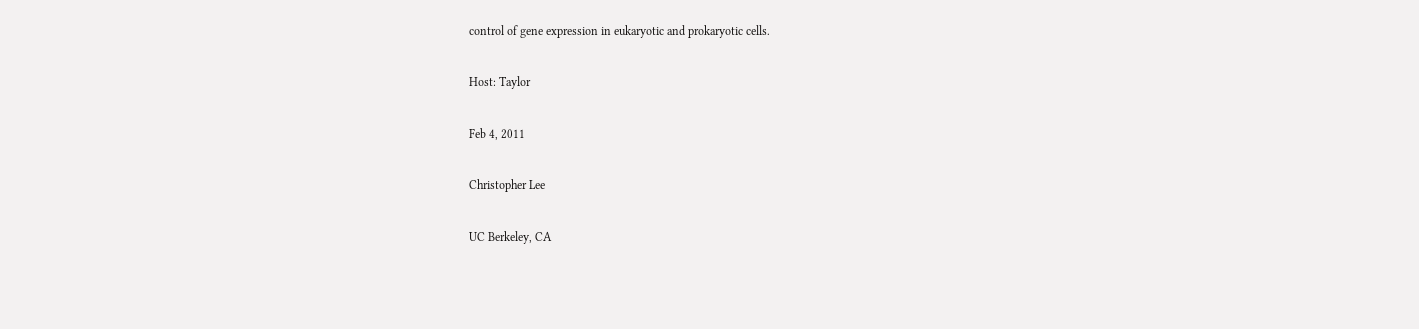control of gene expression in eukaryotic and prokaryotic cells.

Host: Taylor

Feb 4, 2011

Christopher Lee

UC Berkeley, CA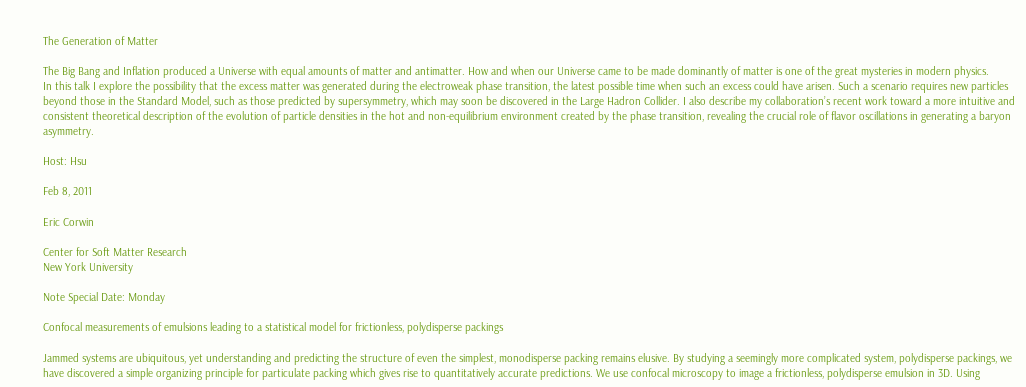The Generation of Matter

The Big Bang and Inflation produced a Universe with equal amounts of matter and antimatter. How and when our Universe came to be made dominantly of matter is one of the great mysteries in modern physics.
In this talk I explore the possibility that the excess matter was generated during the electroweak phase transition, the latest possible time when such an excess could have arisen. Such a scenario requires new particles beyond those in the Standard Model, such as those predicted by supersymmetry, which may soon be discovered in the Large Hadron Collider. I also describe my collaboration’s recent work toward a more intuitive and consistent theoretical description of the evolution of particle densities in the hot and non-equilibrium environment created by the phase transition, revealing the crucial role of flavor oscillations in generating a baryon asymmetry.

Host: Hsu

Feb 8, 2011

Eric Corwin

Center for Soft Matter Research
New York University

Note Special Date: Monday

Confocal measurements of emulsions leading to a statistical model for frictionless, polydisperse packings

Jammed systems are ubiquitous, yet understanding and predicting the structure of even the simplest, monodisperse packing remains elusive. By studying a seemingly more complicated system, polydisperse packings, we have discovered a simple organizing principle for particulate packing which gives rise to quantitatively accurate predictions. We use confocal microscopy to image a frictionless, polydisperse emulsion in 3D. Using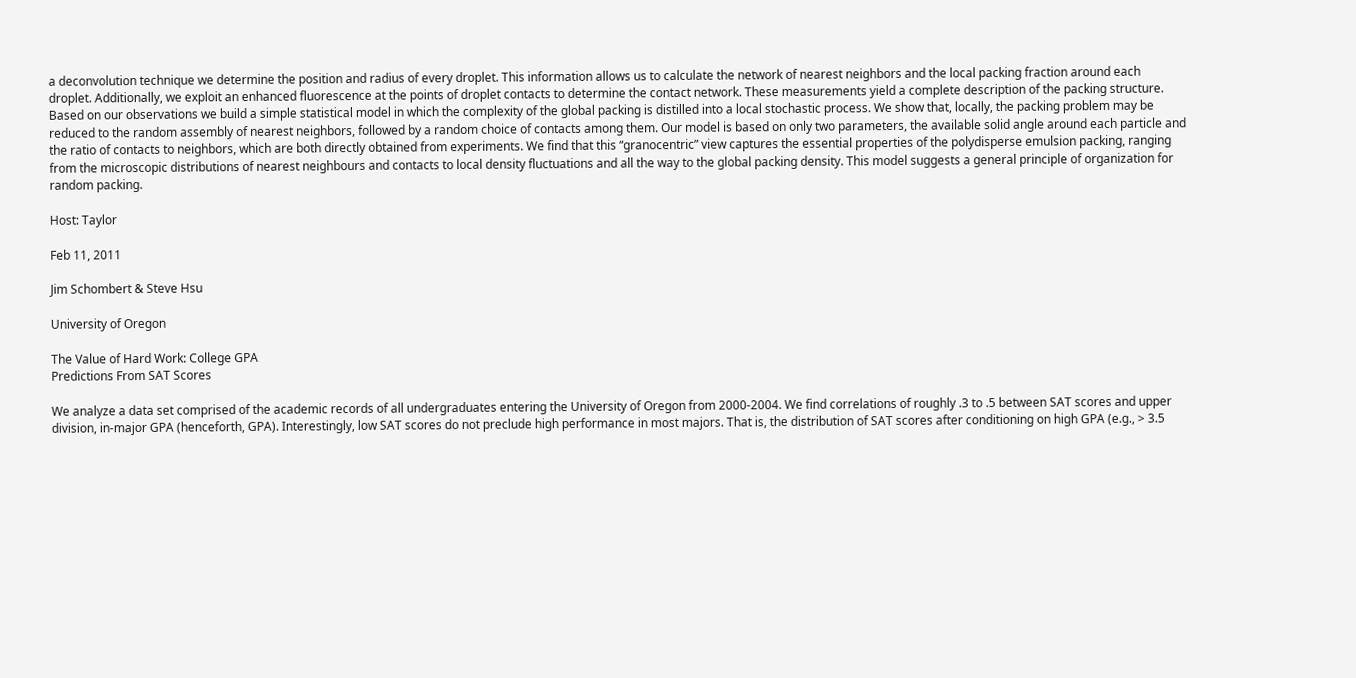a deconvolution technique we determine the position and radius of every droplet. This information allows us to calculate the network of nearest neighbors and the local packing fraction around each droplet. Additionally, we exploit an enhanced fluorescence at the points of droplet contacts to determine the contact network. These measurements yield a complete description of the packing structure. Based on our observations we build a simple statistical model in which the complexity of the global packing is distilled into a local stochastic process. We show that, locally, the packing problem may be reduced to the random assembly of nearest neighbors, followed by a random choice of contacts among them. Our model is based on only two parameters, the available solid angle around each particle and the ratio of contacts to neighbors, which are both directly obtained from experiments. We find that this “granocentric” view captures the essential properties of the polydisperse emulsion packing, ranging from the microscopic distributions of nearest neighbours and contacts to local density fluctuations and all the way to the global packing density. This model suggests a general principle of organization for random packing.

Host: Taylor

Feb 11, 2011

Jim Schombert & Steve Hsu

University of Oregon

The Value of Hard Work: College GPA
Predictions From SAT Scores

We analyze a data set comprised of the academic records of all undergraduates entering the University of Oregon from 2000-2004. We find correlations of roughly .3 to .5 between SAT scores and upper division, in-major GPA (henceforth, GPA). Interestingly, low SAT scores do not preclude high performance in most majors. That is, the distribution of SAT scores after conditioning on high GPA (e.g., > 3.5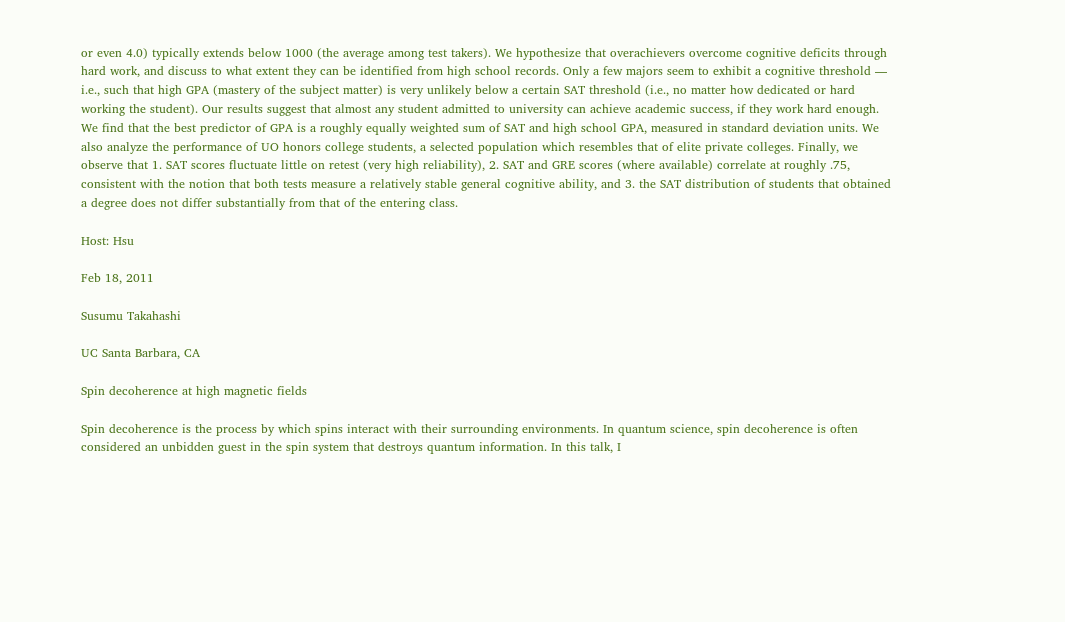or even 4.0) typically extends below 1000 (the average among test takers). We hypothesize that overachievers overcome cognitive deficits through hard work, and discuss to what extent they can be identified from high school records. Only a few majors seem to exhibit a cognitive threshold — i.e., such that high GPA (mastery of the subject matter) is very unlikely below a certain SAT threshold (i.e., no matter how dedicated or hard working the student). Our results suggest that almost any student admitted to university can achieve academic success, if they work hard enough. We find that the best predictor of GPA is a roughly equally weighted sum of SAT and high school GPA, measured in standard deviation units. We also analyze the performance of UO honors college students, a selected population which resembles that of elite private colleges. Finally, we observe that 1. SAT scores fluctuate little on retest (very high reliability), 2. SAT and GRE scores (where available) correlate at roughly .75, consistent with the notion that both tests measure a relatively stable general cognitive ability, and 3. the SAT distribution of students that obtained a degree does not differ substantially from that of the entering class.

Host: Hsu

Feb 18, 2011

Susumu Takahashi

UC Santa Barbara, CA

Spin decoherence at high magnetic fields

Spin decoherence is the process by which spins interact with their surrounding environments. In quantum science, spin decoherence is often considered an unbidden guest in the spin system that destroys quantum information. In this talk, I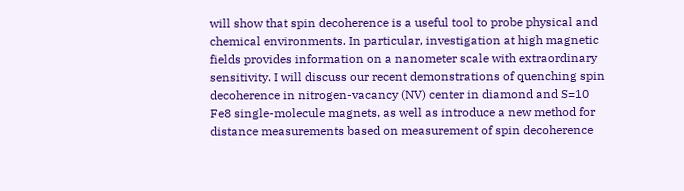will show that spin decoherence is a useful tool to probe physical and chemical environments. In particular, investigation at high magnetic fields provides information on a nanometer scale with extraordinary sensitivity. I will discuss our recent demonstrations of quenching spin decoherence in nitrogen-vacancy (NV) center in diamond and S=10 Fe8 single-molecule magnets, as well as introduce a new method for distance measurements based on measurement of spin decoherence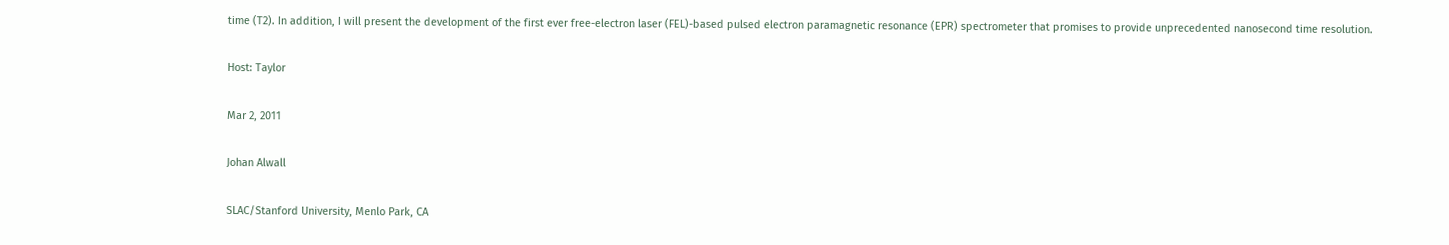time (T2). In addition, I will present the development of the first ever free-electron laser (FEL)-based pulsed electron paramagnetic resonance (EPR) spectrometer that promises to provide unprecedented nanosecond time resolution.

Host: Taylor

Mar 2, 2011

Johan Alwall

SLAC/Stanford University, Menlo Park, CA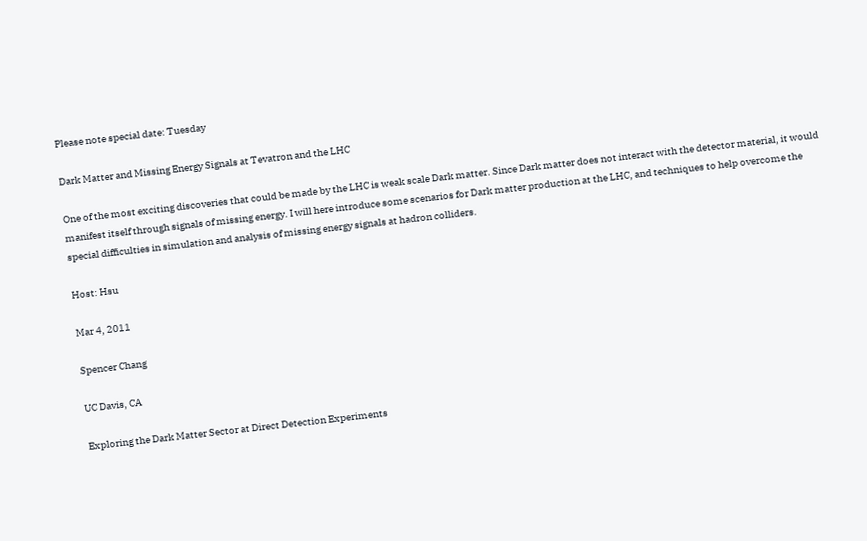Please note special date: Tuesday

Dark Matter and Missing Energy Signals at Tevatron and the LHC

One of the most exciting discoveries that could be made by the LHC is weak scale Dark matter. Since Dark matter does not interact with the detector material, it would manifest itself through signals of missing energy. I will here introduce some scenarios for Dark matter production at the LHC, and techniques to help overcome the special difficulties in simulation and analysis of missing energy signals at hadron colliders.

Host: Hsu

Mar 4, 2011

Spencer Chang

UC Davis, CA

Exploring the Dark Matter Sector at Direct Detection Experiments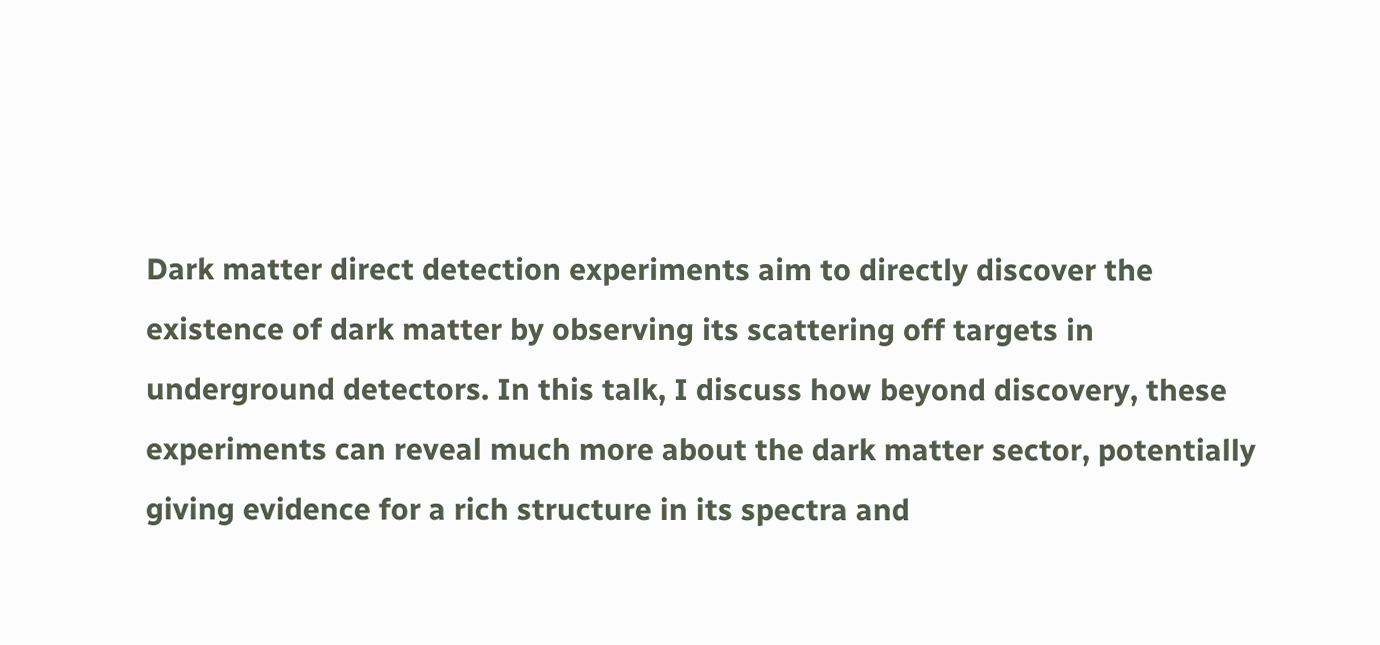Dark matter direct detection experiments aim to directly discover the existence of dark matter by observing its scattering off targets in underground detectors. In this talk, I discuss how beyond discovery, these experiments can reveal much more about the dark matter sector, potentially giving evidence for a rich structure in its spectra and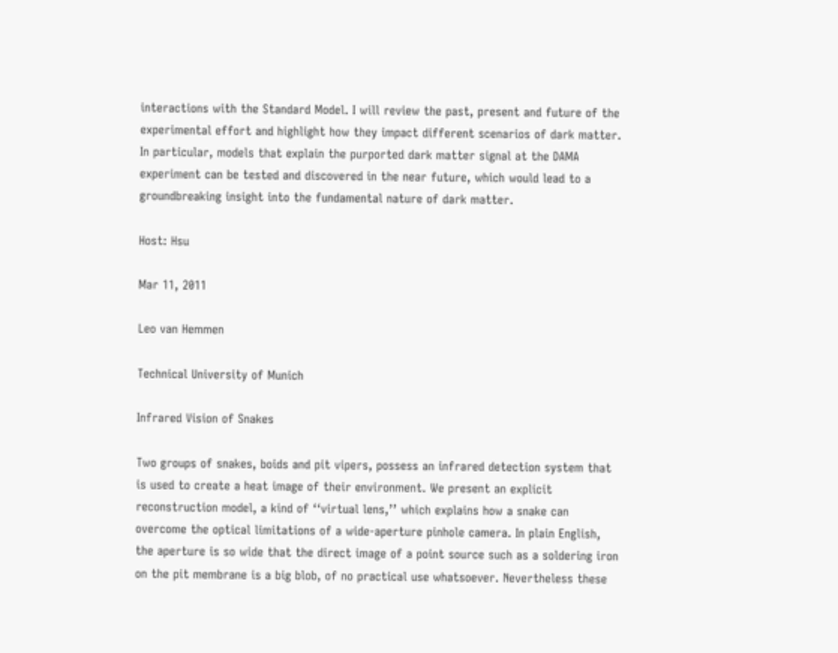interactions with the Standard Model. I will review the past, present and future of the experimental effort and highlight how they impact different scenarios of dark matter. In particular, models that explain the purported dark matter signal at the DAMA experiment can be tested and discovered in the near future, which would lead to a groundbreaking insight into the fundamental nature of dark matter.

Host: Hsu

Mar 11, 2011

Leo van Hemmen

Technical University of Munich

Infrared Vision of Snakes

Two groups of snakes, boids and pit vipers, possess an infrared detection system that is used to create a heat image of their environment. We present an explicit reconstruction model, a kind of ‘‘virtual lens,’’ which explains how a snake can overcome the optical limitations of a wide-aperture pinhole camera. In plain English, the aperture is so wide that the direct image of a point source such as a soldering iron on the pit membrane is a big blob, of no practical use whatsoever. Nevertheless these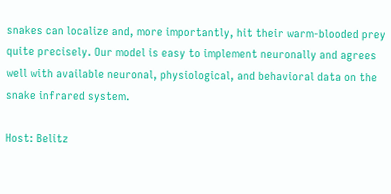snakes can localize and, more importantly, hit their warm-blooded prey quite precisely. Our model is easy to implement neuronally and agrees well with available neuronal, physiological, and behavioral data on the snake infrared system.

Host: Belitz